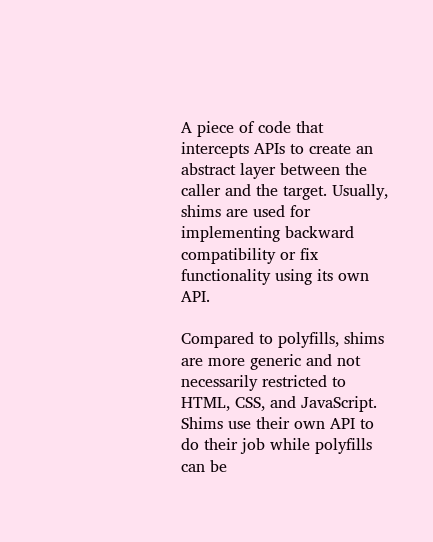A piece of code that intercepts APIs to create an abstract layer between the caller and the target. Usually, shims are used for implementing backward compatibility or fix functionality using its own API.

Compared to polyfills, shims are more generic and not necessarily restricted to HTML, CSS, and JavaScript. Shims use their own API to do their job while polyfills can be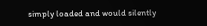simply loaded and would silently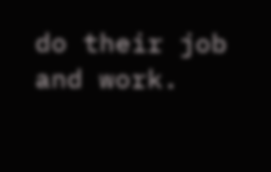do their job and work.